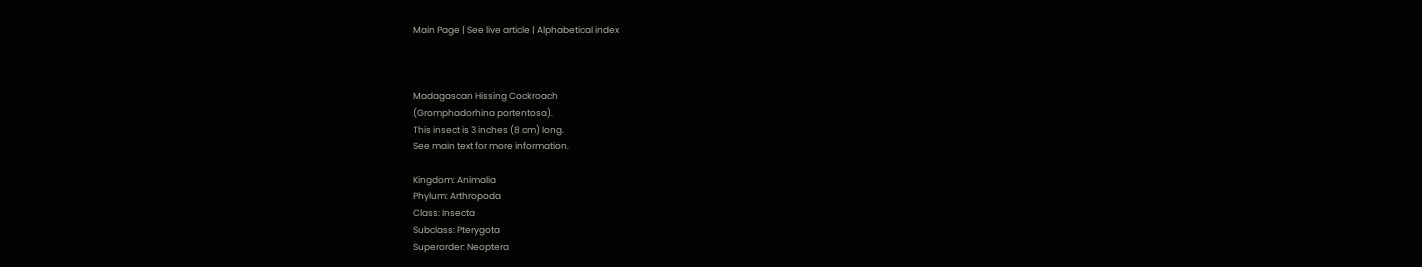Main Page | See live article | Alphabetical index



Madagascan Hissing Cockroach
(Gromphadorhina portentosa).
This insect is 3 inches (8 cm) long.
See main text for more information.

Kingdom: Animalia
Phylum: Arthropoda
Class: Insecta
Subclass: Pterygota
Superorder: Neoptera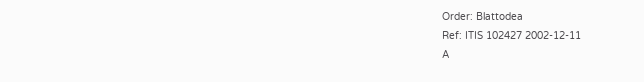Order: Blattodea
Ref: ITIS 102427 2002-12-11
A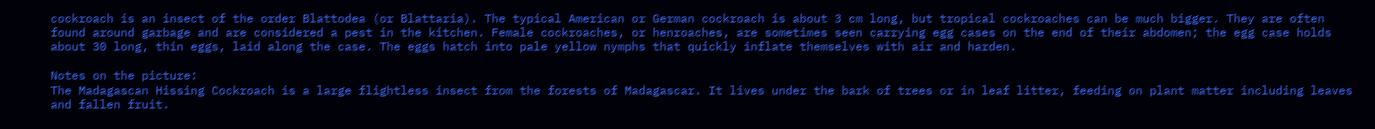cockroach is an insect of the order Blattodea (or Blattaria). The typical American or German cockroach is about 3 cm long, but tropical cockroaches can be much bigger. They are often found around garbage and are considered a pest in the kitchen. Female cockroaches, or henroaches, are sometimes seen carrying egg cases on the end of their abdomen; the egg case holds about 30 long, thin eggs, laid along the case. The eggs hatch into pale yellow nymphs that quickly inflate themselves with air and harden.

Notes on the picture:
The Madagascan Hissing Cockroach is a large flightless insect from the forests of Madagascar. It lives under the bark of trees or in leaf litter, feeding on plant matter including leaves and fallen fruit.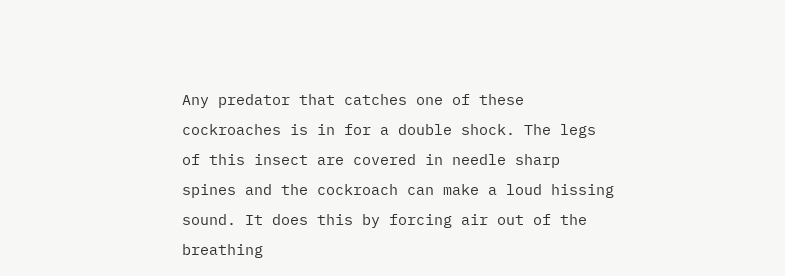Any predator that catches one of these cockroaches is in for a double shock. The legs of this insect are covered in needle sharp spines and the cockroach can make a loud hissing sound. It does this by forcing air out of the breathing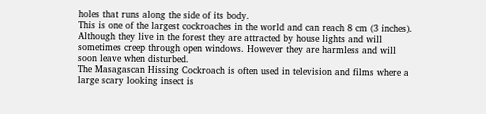holes that runs along the side of its body.
This is one of the largest cockroaches in the world and can reach 8 cm (3 inches).
Although they live in the forest they are attracted by house lights and will sometimes creep through open windows. However they are harmless and will soon leave when disturbed.
The Masagascan Hissing Cockroach is often used in television and films where a large scary looking insect is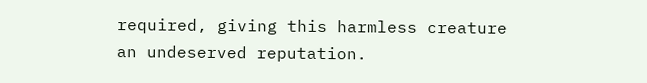required, giving this harmless creature an undeserved reputation.